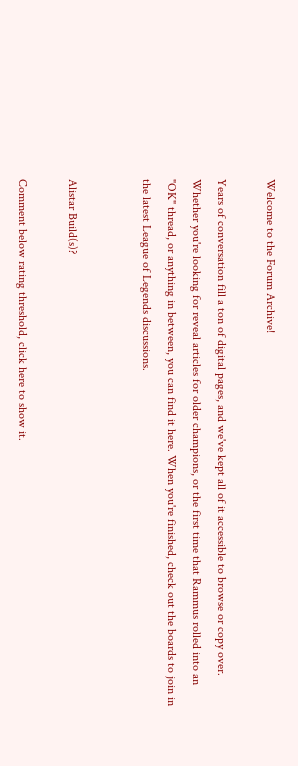Welcome to the Forum Archive!

Years of conversation fill a ton of digital pages, and we've kept all of it accessible to browse or copy over. Whether you're looking for reveal articles for older champions, or the first time that Rammus rolled into an "OK" thread, or anything in between, you can find it here. When you're finished, check out the boards to join in the latest League of Legends discussions.


Alistar Build(s)?

Comment below rating threshold, click here to show it.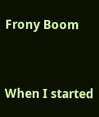Frony Boom



When I started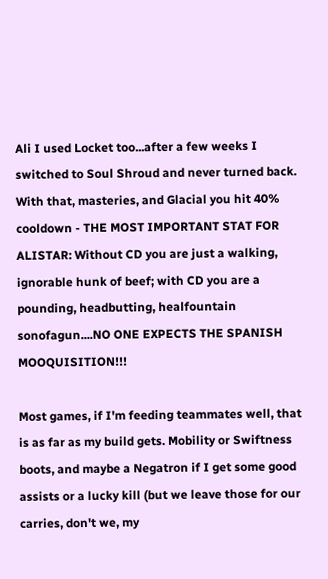Ali I used Locket too...after a few weeks I switched to Soul Shroud and never turned back. With that, masteries, and Glacial you hit 40% cooldown - THE MOST IMPORTANT STAT FOR ALISTAR: Without CD you are just a walking, ignorable hunk of beef; with CD you are a pounding, headbutting, healfountain sonofagun....NO ONE EXPECTS THE SPANISH MOOQUISITION!!!

Most games, if I'm feeding teammates well, that is as far as my build gets. Mobility or Swiftness boots, and maybe a Negatron if I get some good assists or a lucky kill (but we leave those for our carries, don't we, my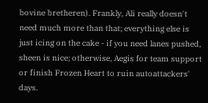bovine bretheren). Frankly, Ali really doesn't need much more than that; everything else is just icing on the cake - if you need lanes pushed, sheen is nice; otherwise, Aegis for team support or finish Frozen Heart to ruin autoattackers' days.